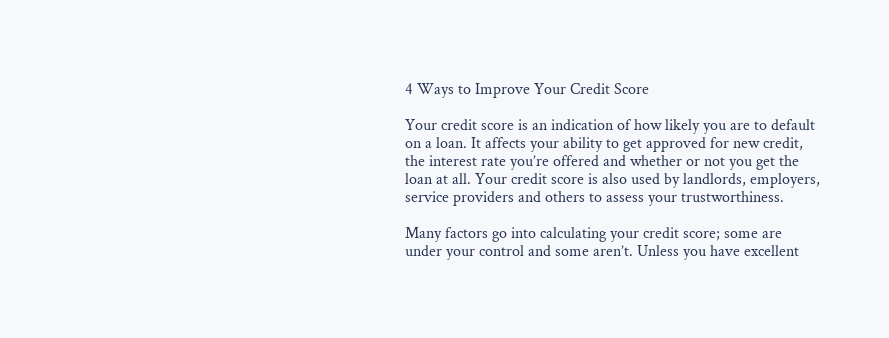4 Ways to Improve Your Credit Score

Your credit score is an indication of how likely you are to default on a loan. It affects your ability to get approved for new credit, the interest rate you’re offered and whether or not you get the loan at all. Your credit score is also used by landlords, employers, service providers and others to assess your trustworthiness.

Many factors go into calculating your credit score; some are under your control and some aren’t. Unless you have excellent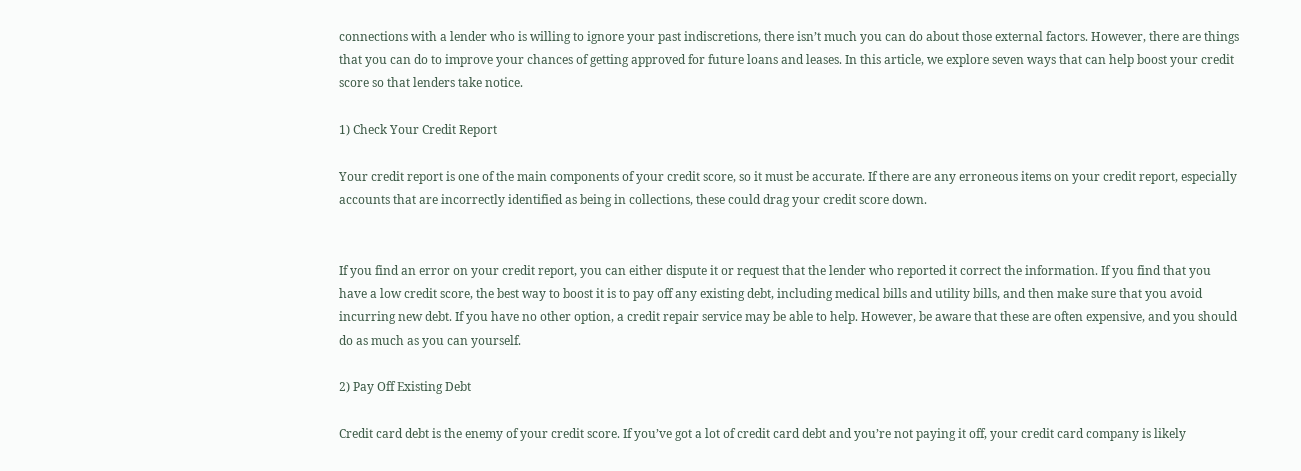connections with a lender who is willing to ignore your past indiscretions, there isn’t much you can do about those external factors. However, there are things that you can do to improve your chances of getting approved for future loans and leases. In this article, we explore seven ways that can help boost your credit score so that lenders take notice.

1) Check Your Credit Report

Your credit report is one of the main components of your credit score, so it must be accurate. If there are any erroneous items on your credit report, especially accounts that are incorrectly identified as being in collections, these could drag your credit score down.


If you find an error on your credit report, you can either dispute it or request that the lender who reported it correct the information. If you find that you have a low credit score, the best way to boost it is to pay off any existing debt, including medical bills and utility bills, and then make sure that you avoid incurring new debt. If you have no other option, a credit repair service may be able to help. However, be aware that these are often expensive, and you should do as much as you can yourself.

2) Pay Off Existing Debt

Credit card debt is the enemy of your credit score. If you’ve got a lot of credit card debt and you’re not paying it off, your credit card company is likely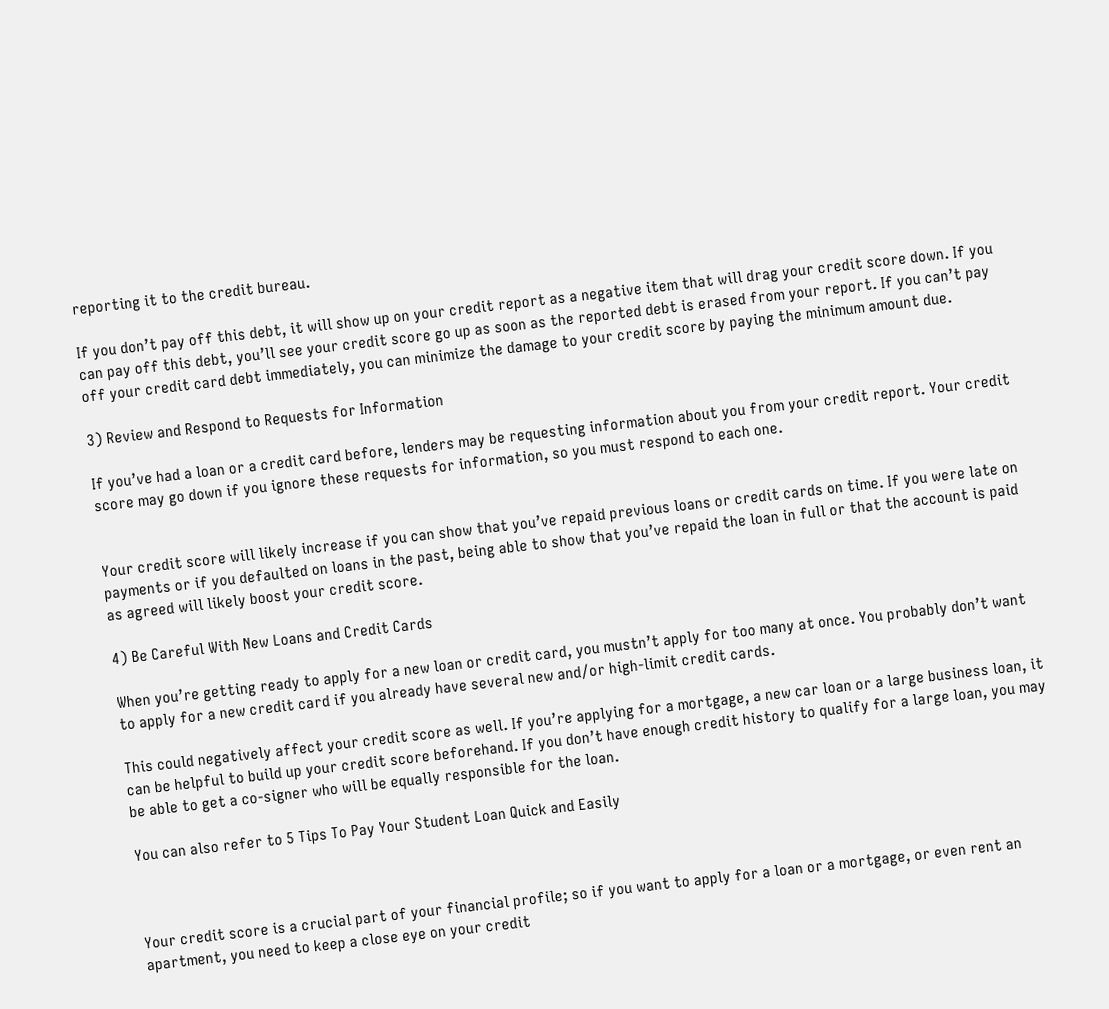reporting it to the credit bureau.

If you don’t pay off this debt, it will show up on your credit report as a negative item that will drag your credit score down. If you can pay off this debt, you’ll see your credit score go up as soon as the reported debt is erased from your report. If you can’t pay off your credit card debt immediately, you can minimize the damage to your credit score by paying the minimum amount due.

3) Review and Respond to Requests for Information

If you’ve had a loan or a credit card before, lenders may be requesting information about you from your credit report. Your credit score may go down if you ignore these requests for information, so you must respond to each one.


Your credit score will likely increase if you can show that you’ve repaid previous loans or credit cards on time. If you were late on payments or if you defaulted on loans in the past, being able to show that you’ve repaid the loan in full or that the account is paid as agreed will likely boost your credit score.

4) Be Careful With New Loans and Credit Cards

When you’re getting ready to apply for a new loan or credit card, you mustn’t apply for too many at once. You probably don’t want to apply for a new credit card if you already have several new and/or high-limit credit cards.

This could negatively affect your credit score as well. If you’re applying for a mortgage, a new car loan or a large business loan, it can be helpful to build up your credit score beforehand. If you don’t have enough credit history to qualify for a large loan, you may be able to get a co-signer who will be equally responsible for the loan.

You can also refer to 5 Tips To Pay Your Student Loan Quick and Easily



Your credit score is a crucial part of your financial profile; so if you want to apply for a loan or a mortgage, or even rent an apartment, you need to keep a close eye on your credit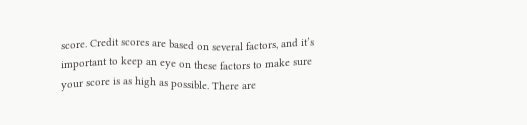score. Credit scores are based on several factors, and it’s important to keep an eye on these factors to make sure your score is as high as possible. There are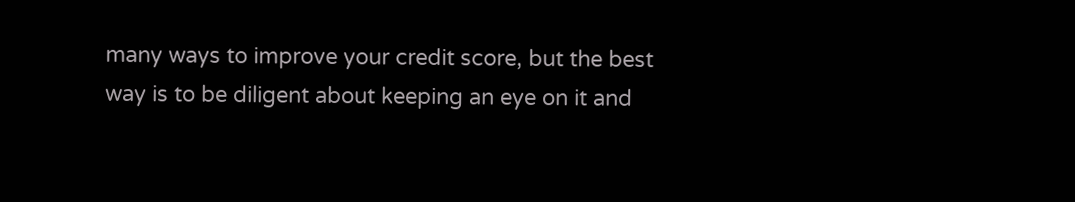many ways to improve your credit score, but the best way is to be diligent about keeping an eye on it and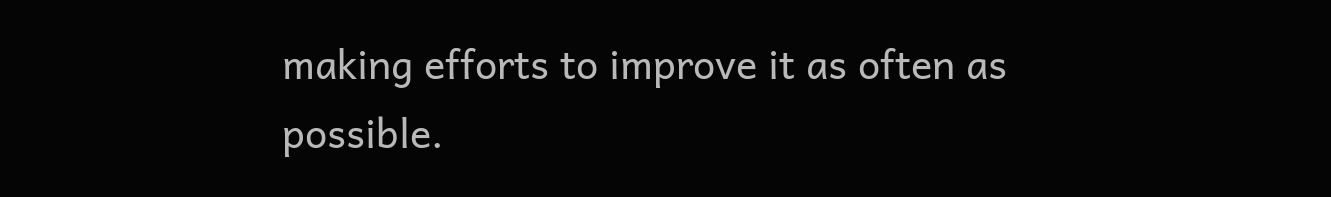making efforts to improve it as often as possible.